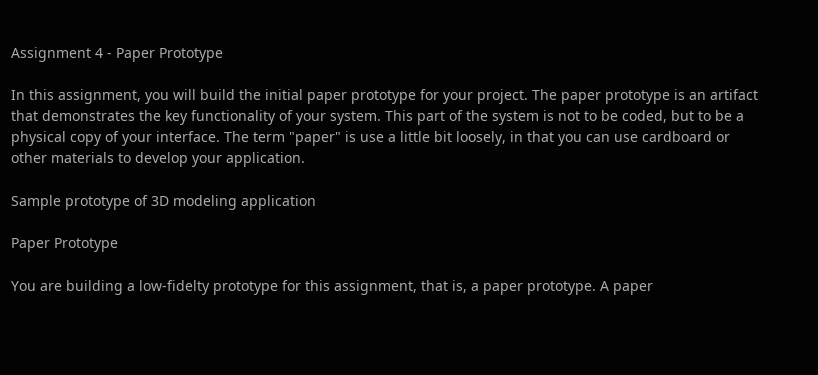Assignment 4 - Paper Prototype

In this assignment, you will build the initial paper prototype for your project. The paper prototype is an artifact that demonstrates the key functionality of your system. This part of the system is not to be coded, but to be a physical copy of your interface. The term "paper" is use a little bit loosely, in that you can use cardboard or other materials to develop your application.

Sample prototype of 3D modeling application

Paper Prototype

You are building a low-fidelty prototype for this assignment, that is, a paper prototype. A paper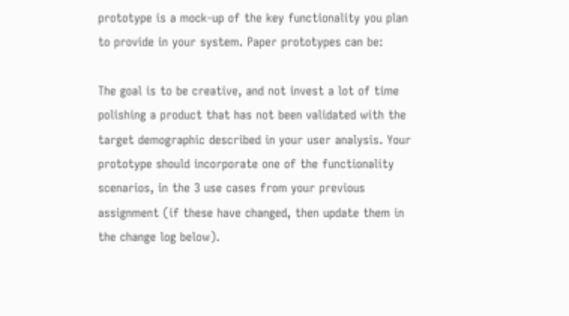prototype is a mock-up of the key functionality you plan to provide in your system. Paper prototypes can be:

The goal is to be creative, and not invest a lot of time polishing a product that has not been validated with the target demographic described in your user analysis. Your prototype should incorporate one of the functionality scenarios, in the 3 use cases from your previous assignment (if these have changed, then update them in the change log below).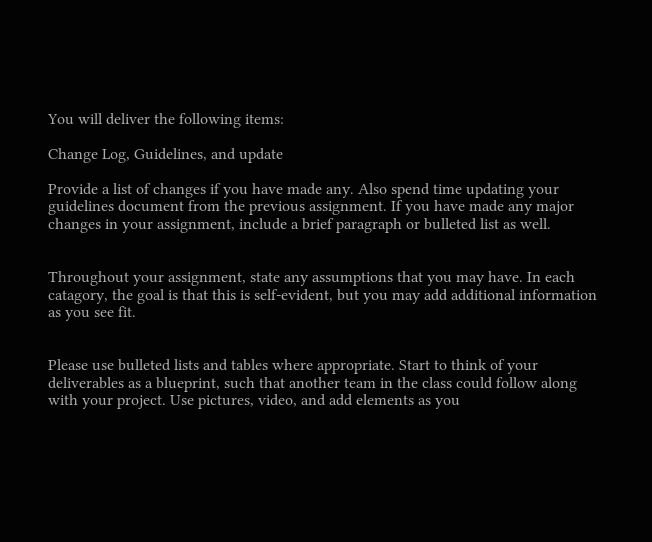You will deliver the following items:

Change Log, Guidelines, and update

Provide a list of changes if you have made any. Also spend time updating your guidelines document from the previous assignment. If you have made any major changes in your assignment, include a brief paragraph or bulleted list as well.


Throughout your assignment, state any assumptions that you may have. In each catagory, the goal is that this is self-evident, but you may add additional information as you see fit.


Please use bulleted lists and tables where appropriate. Start to think of your deliverables as a blueprint, such that another team in the class could follow along with your project. Use pictures, video, and add elements as you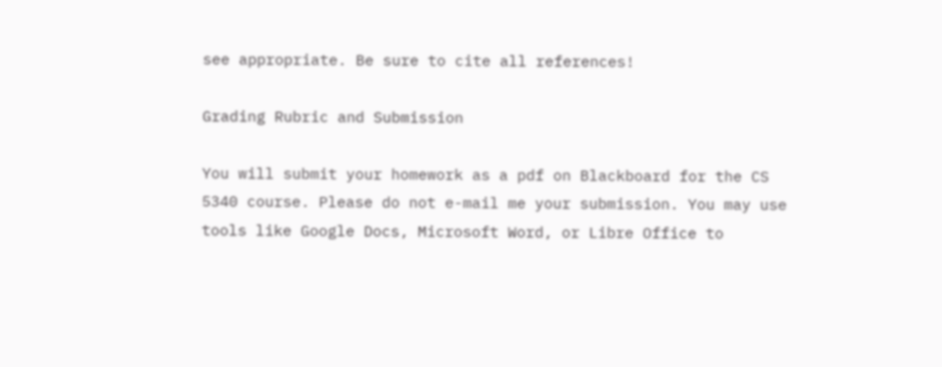see appropriate. Be sure to cite all references!

Grading Rubric and Submission

You will submit your homework as a pdf on Blackboard for the CS 5340 course. Please do not e-mail me your submission. You may use tools like Google Docs, Microsoft Word, or Libre Office to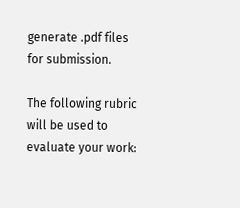generate .pdf files for submission.

The following rubric will be used to evaluate your work: